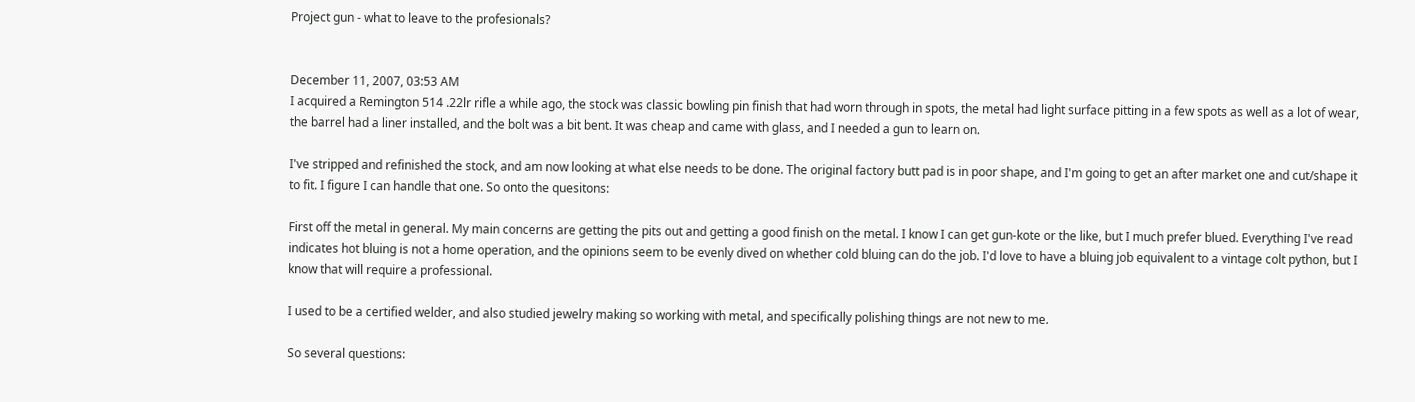Project gun - what to leave to the profesionals?


December 11, 2007, 03:53 AM
I acquired a Remington 514 .22lr rifle a while ago, the stock was classic bowling pin finish that had worn through in spots, the metal had light surface pitting in a few spots as well as a lot of wear, the barrel had a liner installed, and the bolt was a bit bent. It was cheap and came with glass, and I needed a gun to learn on.

I've stripped and refinished the stock, and am now looking at what else needs to be done. The original factory butt pad is in poor shape, and I'm going to get an after market one and cut/shape it to fit. I figure I can handle that one. So onto the quesitons:

First off the metal in general. My main concerns are getting the pits out and getting a good finish on the metal. I know I can get gun-kote or the like, but I much prefer blued. Everything I've read indicates hot bluing is not a home operation, and the opinions seem to be evenly dived on whether cold bluing can do the job. I'd love to have a bluing job equivalent to a vintage colt python, but I know that will require a professional.

I used to be a certified welder, and also studied jewelry making so working with metal, and specifically polishing things are not new to me.

So several questions: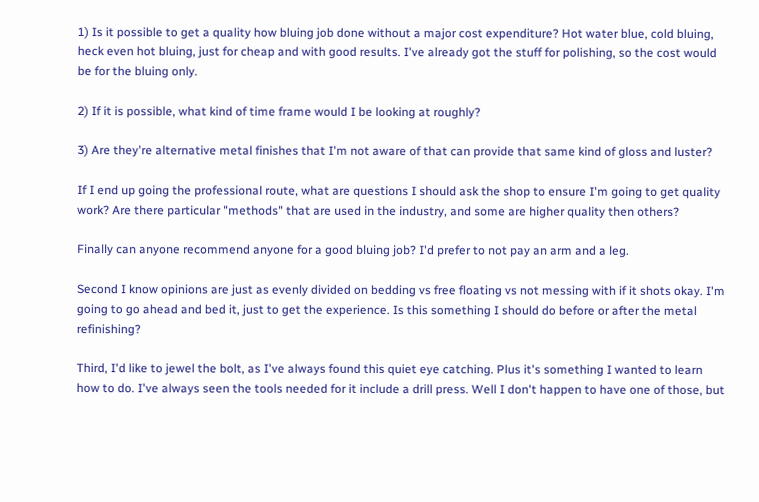1) Is it possible to get a quality how bluing job done without a major cost expenditure? Hot water blue, cold bluing, heck even hot bluing, just for cheap and with good results. I've already got the stuff for polishing, so the cost would be for the bluing only.

2) If it is possible, what kind of time frame would I be looking at roughly?

3) Are they're alternative metal finishes that I'm not aware of that can provide that same kind of gloss and luster?

If I end up going the professional route, what are questions I should ask the shop to ensure I'm going to get quality work? Are there particular "methods" that are used in the industry, and some are higher quality then others?

Finally can anyone recommend anyone for a good bluing job? I'd prefer to not pay an arm and a leg.

Second I know opinions are just as evenly divided on bedding vs free floating vs not messing with if it shots okay. I'm going to go ahead and bed it, just to get the experience. Is this something I should do before or after the metal refinishing?

Third, I'd like to jewel the bolt, as I've always found this quiet eye catching. Plus it's something I wanted to learn how to do. I've always seen the tools needed for it include a drill press. Well I don't happen to have one of those, but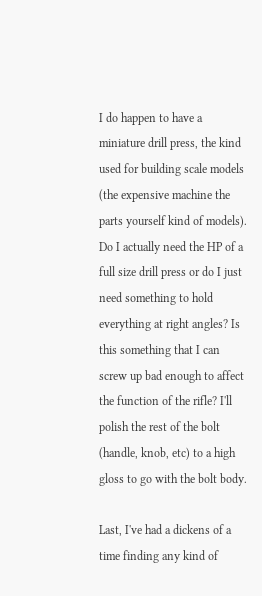I do happen to have a miniature drill press, the kind used for building scale models (the expensive machine the parts yourself kind of models). Do I actually need the HP of a full size drill press or do I just need something to hold everything at right angles? Is this something that I can screw up bad enough to affect the function of the rifle? I'll polish the rest of the bolt (handle, knob, etc) to a high gloss to go with the bolt body.

Last, I've had a dickens of a time finding any kind of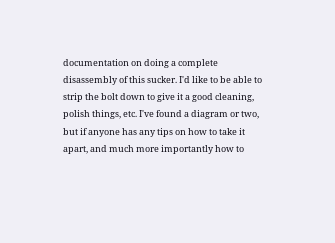documentation on doing a complete disassembly of this sucker. I'd like to be able to strip the bolt down to give it a good cleaning, polish things, etc. I've found a diagram or two, but if anyone has any tips on how to take it apart, and much more importantly how to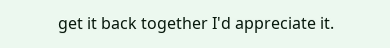get it back together I'd appreciate it.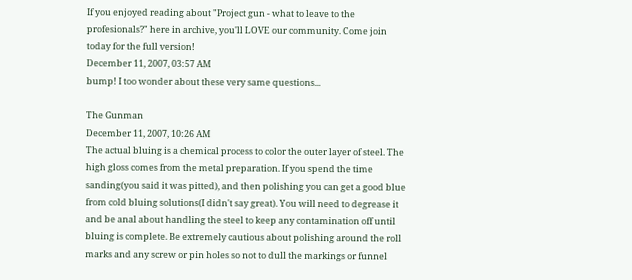If you enjoyed reading about "Project gun - what to leave to the profesionals?" here in archive, you'll LOVE our community. Come join today for the full version!
December 11, 2007, 03:57 AM
bump! I too wonder about these very same questions...

The Gunman
December 11, 2007, 10:26 AM
The actual bluing is a chemical process to color the outer layer of steel. The high gloss comes from the metal preparation. If you spend the time sanding(you said it was pitted), and then polishing you can get a good blue from cold bluing solutions(I didn't say great). You will need to degrease it and be anal about handling the steel to keep any contamination off until bluing is complete. Be extremely cautious about polishing around the roll marks and any screw or pin holes so not to dull the markings or funnel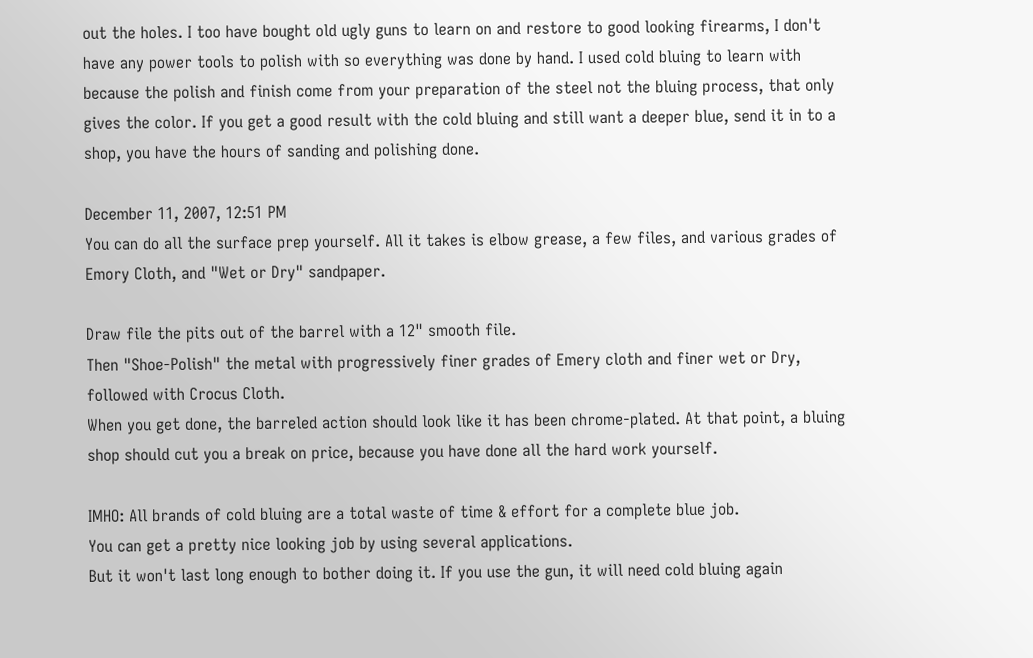out the holes. I too have bought old ugly guns to learn on and restore to good looking firearms, I don't have any power tools to polish with so everything was done by hand. I used cold bluing to learn with because the polish and finish come from your preparation of the steel not the bluing process, that only gives the color. If you get a good result with the cold bluing and still want a deeper blue, send it in to a shop, you have the hours of sanding and polishing done.

December 11, 2007, 12:51 PM
You can do all the surface prep yourself. All it takes is elbow grease, a few files, and various grades of Emory Cloth, and "Wet or Dry" sandpaper.

Draw file the pits out of the barrel with a 12" smooth file.
Then "Shoe-Polish" the metal with progressively finer grades of Emery cloth and finer wet or Dry, followed with Crocus Cloth.
When you get done, the barreled action should look like it has been chrome-plated. At that point, a bluing shop should cut you a break on price, because you have done all the hard work yourself.

IMHO: All brands of cold bluing are a total waste of time & effort for a complete blue job.
You can get a pretty nice looking job by using several applications.
But it won't last long enough to bother doing it. If you use the gun, it will need cold bluing again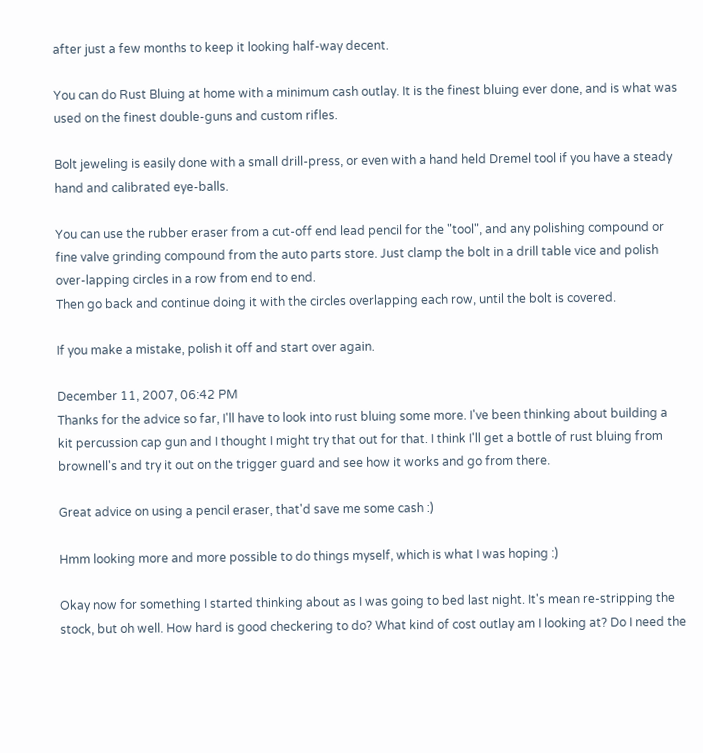after just a few months to keep it looking half-way decent.

You can do Rust Bluing at home with a minimum cash outlay. It is the finest bluing ever done, and is what was used on the finest double-guns and custom rifles.

Bolt jeweling is easily done with a small drill-press, or even with a hand held Dremel tool if you have a steady hand and calibrated eye-balls.

You can use the rubber eraser from a cut-off end lead pencil for the "tool", and any polishing compound or fine valve grinding compound from the auto parts store. Just clamp the bolt in a drill table vice and polish over-lapping circles in a row from end to end.
Then go back and continue doing it with the circles overlapping each row, until the bolt is covered.

If you make a mistake, polish it off and start over again.

December 11, 2007, 06:42 PM
Thanks for the advice so far, I'll have to look into rust bluing some more. I've been thinking about building a kit percussion cap gun and I thought I might try that out for that. I think I'll get a bottle of rust bluing from brownell's and try it out on the trigger guard and see how it works and go from there.

Great advice on using a pencil eraser, that'd save me some cash :)

Hmm looking more and more possible to do things myself, which is what I was hoping :)

Okay now for something I started thinking about as I was going to bed last night. It's mean re-stripping the stock, but oh well. How hard is good checkering to do? What kind of cost outlay am I looking at? Do I need the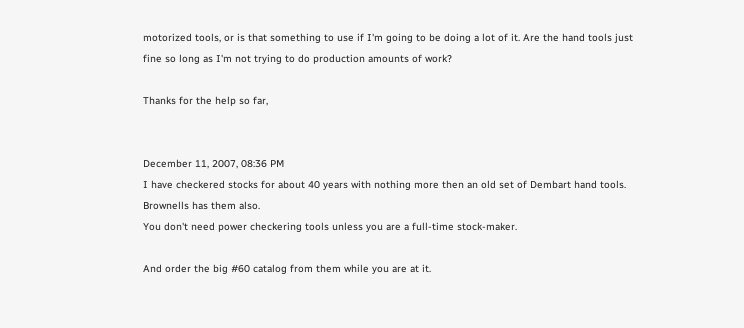motorized tools, or is that something to use if I'm going to be doing a lot of it. Are the hand tools just fine so long as I'm not trying to do production amounts of work?

Thanks for the help so far,


December 11, 2007, 08:36 PM
I have checkered stocks for about 40 years with nothing more then an old set of Dembart hand tools.
Brownells has them also.
You don't need power checkering tools unless you are a full-time stock-maker.

And order the big #60 catalog from them while you are at it.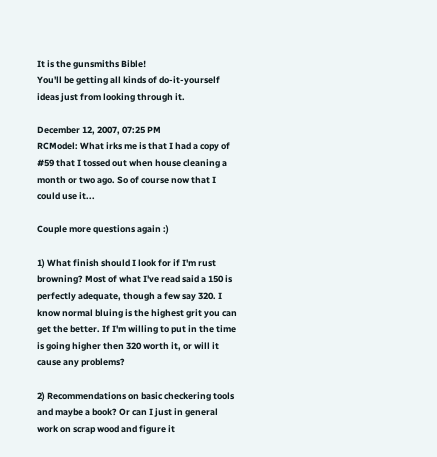It is the gunsmiths Bible!
You'll be getting all kinds of do-it-yourself ideas just from looking through it.

December 12, 2007, 07:25 PM
RCModel: What irks me is that I had a copy of #59 that I tossed out when house cleaning a month or two ago. So of course now that I could use it...

Couple more questions again :)

1) What finish should I look for if I'm rust browning? Most of what I've read said a 150 is perfectly adequate, though a few say 320. I know normal bluing is the highest grit you can get the better. If I'm willing to put in the time is going higher then 320 worth it, or will it cause any problems?

2) Recommendations on basic checkering tools and maybe a book? Or can I just in general work on scrap wood and figure it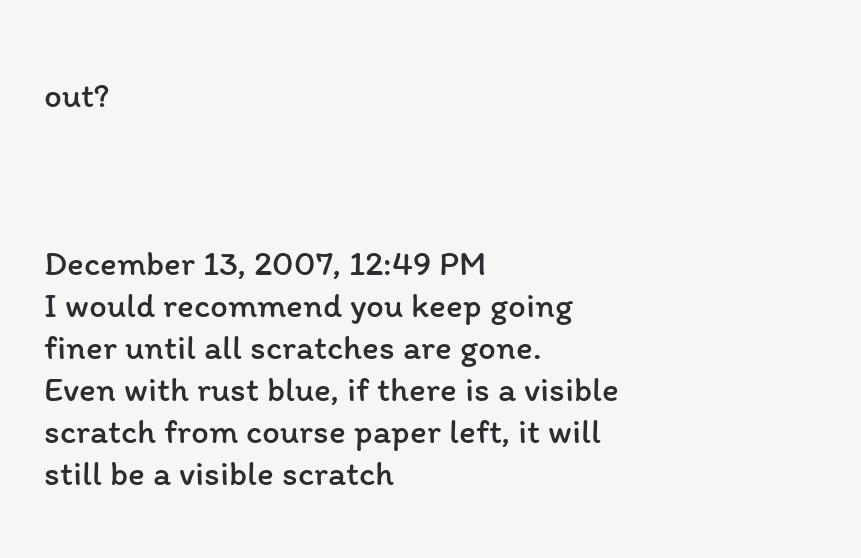out?



December 13, 2007, 12:49 PM
I would recommend you keep going finer until all scratches are gone.
Even with rust blue, if there is a visible scratch from course paper left, it will still be a visible scratch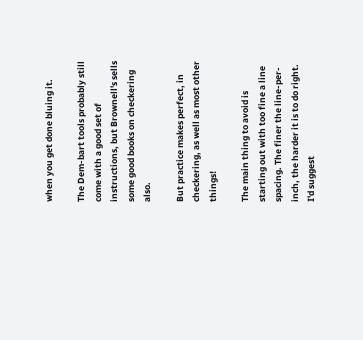when you get done bluing it.

The Dem-bart tools probably still come with a good set of instructions, but Brownell's sells some good books on checkering also.

But practice makes perfect, in checkering, as well as most other things!

The main thing to avoid is starting out with too fine a line spacing. The finer the line-per-inch, the harder it is to do right.
I'd suggest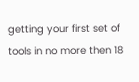getting your first set of tools in no more then 18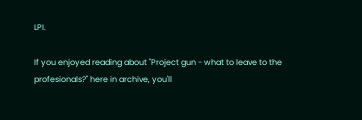LPI.

If you enjoyed reading about "Project gun - what to leave to the profesionals?" here in archive, you'll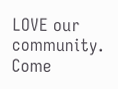LOVE our community. Come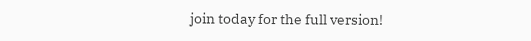join today for the full version!